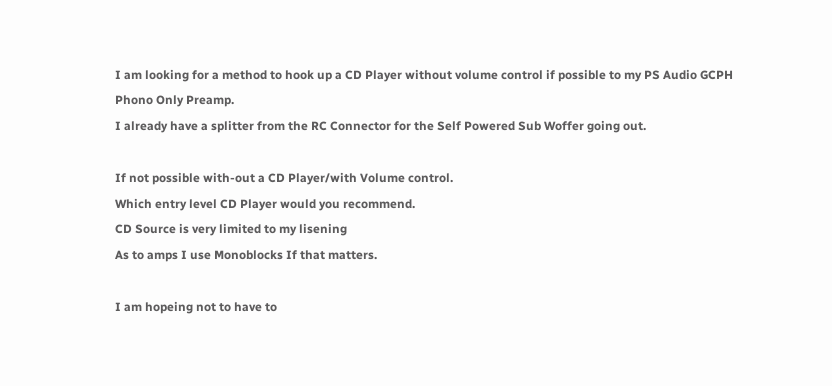I am looking for a method to hook up a CD Player without volume control if possible to my PS Audio GCPH Phono Only Preamp.
I already have a splitter from the RC Connector for the Self Powered Sub Woffer going out.

If not possible with-out a CD Player/with Volume control.
Which entry level CD Player would you recommend.
CD Source is very limited to my lisening
As to amps I use Monoblocks If that matters.

I am hopeing not to have to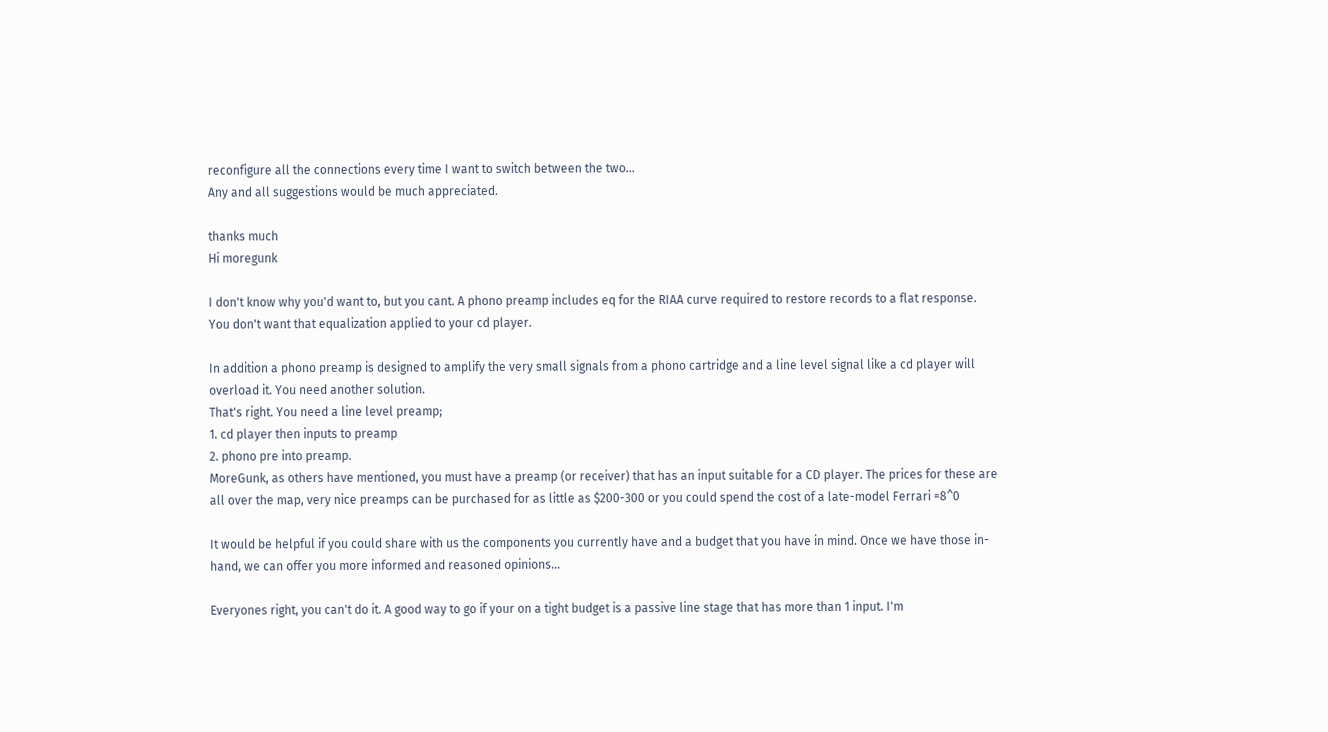reconfigure all the connections every time I want to switch between the two...
Any and all suggestions would be much appreciated.

thanks much
Hi moregunk

I don't know why you'd want to, but you cant. A phono preamp includes eq for the RIAA curve required to restore records to a flat response. You don't want that equalization applied to your cd player.

In addition a phono preamp is designed to amplify the very small signals from a phono cartridge and a line level signal like a cd player will overload it. You need another solution.
That's right. You need a line level preamp;
1. cd player then inputs to preamp
2. phono pre into preamp.
MoreGunk, as others have mentioned, you must have a preamp (or receiver) that has an input suitable for a CD player. The prices for these are all over the map, very nice preamps can be purchased for as little as $200-300 or you could spend the cost of a late-model Ferrari =8^0

It would be helpful if you could share with us the components you currently have and a budget that you have in mind. Once we have those in-hand, we can offer you more informed and reasoned opinions...

Everyones right, you can't do it. A good way to go if your on a tight budget is a passive line stage that has more than 1 input. I'm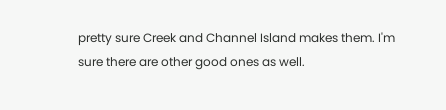pretty sure Creek and Channel Island makes them. I'm sure there are other good ones as well.